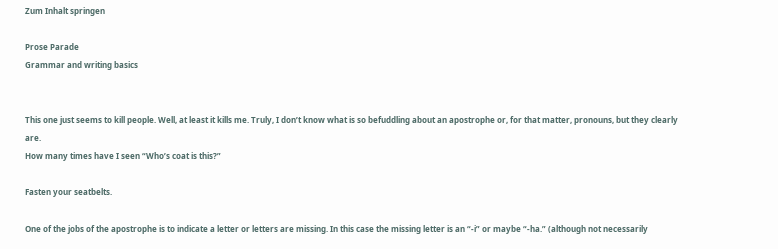Zum Inhalt springen

Prose Parade
Grammar and writing basics


This one just seems to kill people. Well, at least it kills me. Truly, I don’t know what is so befuddling about an apostrophe or, for that matter, pronouns, but they clearly are.
How many times have I seen “Who’s coat is this?”

Fasten your seatbelts.

One of the jobs of the apostrophe is to indicate a letter or letters are missing. In this case the missing letter is an “-i” or maybe “-ha.” (although not necessarily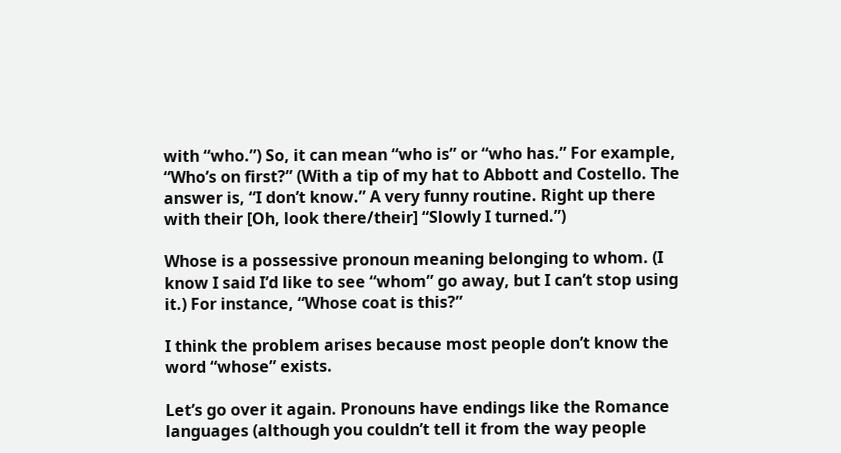with “who.”) So, it can mean “who is” or “who has.” For example, “Who’s on first?” (With a tip of my hat to Abbott and Costello. The answer is, “I don’t know.” A very funny routine. Right up there with their [Oh, look there/their] “Slowly I turned.”)

Whose is a possessive pronoun meaning belonging to whom. (I know I said I’d like to see “whom” go away, but I can’t stop using it.) For instance, “Whose coat is this?”

I think the problem arises because most people don’t know the word “whose” exists.

Let’s go over it again. Pronouns have endings like the Romance languages (although you couldn’t tell it from the way people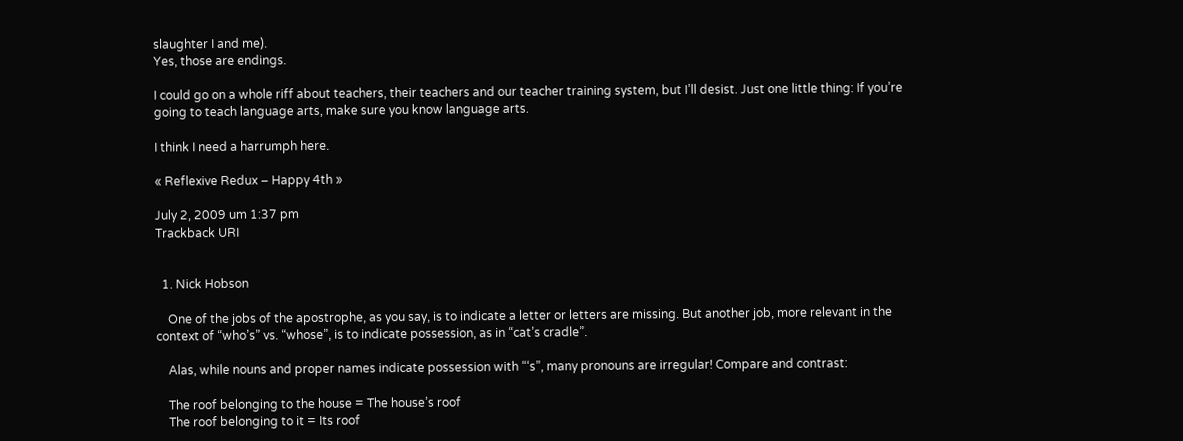slaughter I and me).
Yes, those are endings.

I could go on a whole riff about teachers, their teachers and our teacher training system, but I’ll desist. Just one little thing: If you’re going to teach language arts, make sure you know language arts.

I think I need a harrumph here.

« Reflexive Redux – Happy 4th »

July 2, 2009 um 1:37 pm
Trackback URI


  1. Nick Hobson

    One of the jobs of the apostrophe, as you say, is to indicate a letter or letters are missing. But another job, more relevant in the context of “who’s” vs. “whose”, is to indicate possession, as in “cat’s cradle”.

    Alas, while nouns and proper names indicate possession with “‘s”, many pronouns are irregular! Compare and contrast:

    The roof belonging to the house = The house’s roof
    The roof belonging to it = Its roof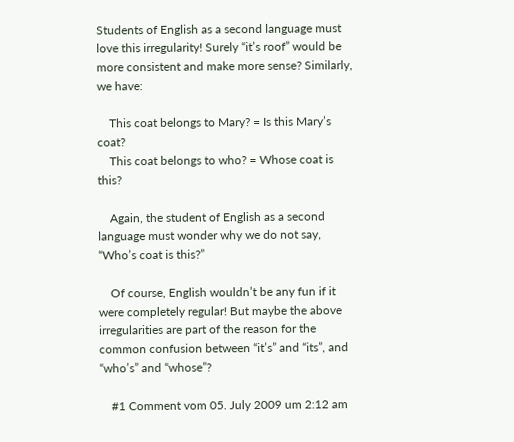Students of English as a second language must love this irregularity! Surely “it’s roof” would be more consistent and make more sense? Similarly, we have:

    This coat belongs to Mary? = Is this Mary’s coat?
    This coat belongs to who? = Whose coat is this?

    Again, the student of English as a second language must wonder why we do not say, “Who’s coat is this?”

    Of course, English wouldn’t be any fun if it were completely regular! But maybe the above irregularities are part of the reason for the common confusion between “it’s” and “its”, and “who’s” and “whose”?

    #1 Comment vom 05. July 2009 um 2:12 am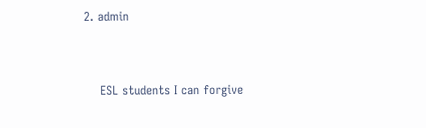2. admin


    ESL students I can forgive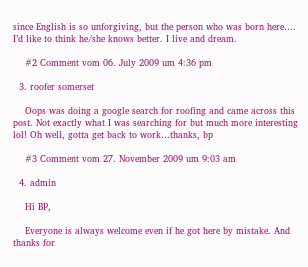since English is so unforgiving, but the person who was born here…. I’d like to think he/she knows better. I live and dream.

    #2 Comment vom 06. July 2009 um 4:36 pm

  3. roofer somerset

    Oops was doing a google search for roofing and came across this post. Not exactly what I was searching for but much more interesting lol! Oh well, gotta get back to work…thanks, bp

    #3 Comment vom 27. November 2009 um 9:03 am

  4. admin

    Hi BP,

    Everyone is always welcome even if he got here by mistake. And thanks for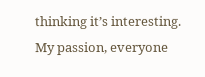thinking it’s interesting. My passion, everyone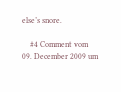else’s snore.

    #4 Comment vom 09. December 2009 um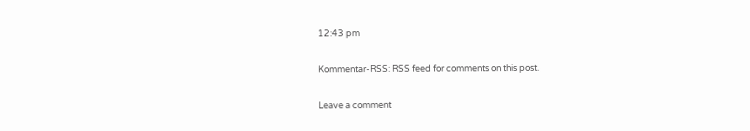12:43 pm

Kommentar-RSS: RSS feed for comments on this post.

Leave a comment